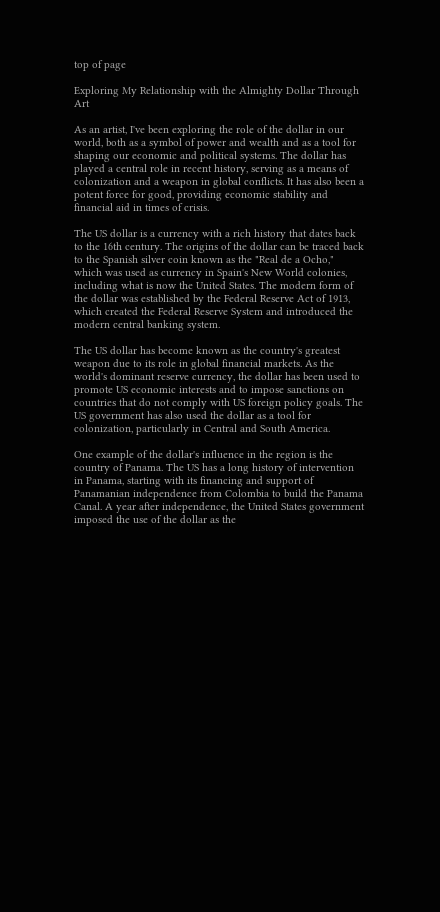top of page

Exploring My Relationship with the Almighty Dollar Through Art

As an artist, I've been exploring the role of the dollar in our world, both as a symbol of power and wealth and as a tool for shaping our economic and political systems. The dollar has played a central role in recent history, serving as a means of colonization and a weapon in global conflicts. It has also been a potent force for good, providing economic stability and financial aid in times of crisis.

The US dollar is a currency with a rich history that dates back to the 16th century. The origins of the dollar can be traced back to the Spanish silver coin known as the "Real de a Ocho," which was used as currency in Spain's New World colonies, including what is now the United States. The modern form of the dollar was established by the Federal Reserve Act of 1913, which created the Federal Reserve System and introduced the modern central banking system.

The US dollar has become known as the country's greatest weapon due to its role in global financial markets. As the world's dominant reserve currency, the dollar has been used to promote US economic interests and to impose sanctions on countries that do not comply with US foreign policy goals. The US government has also used the dollar as a tool for colonization, particularly in Central and South America.

One example of the dollar's influence in the region is the country of Panama. The US has a long history of intervention in Panama, starting with its financing and support of Panamanian independence from Colombia to build the Panama Canal. A year after independence, the United States government imposed the use of the dollar as the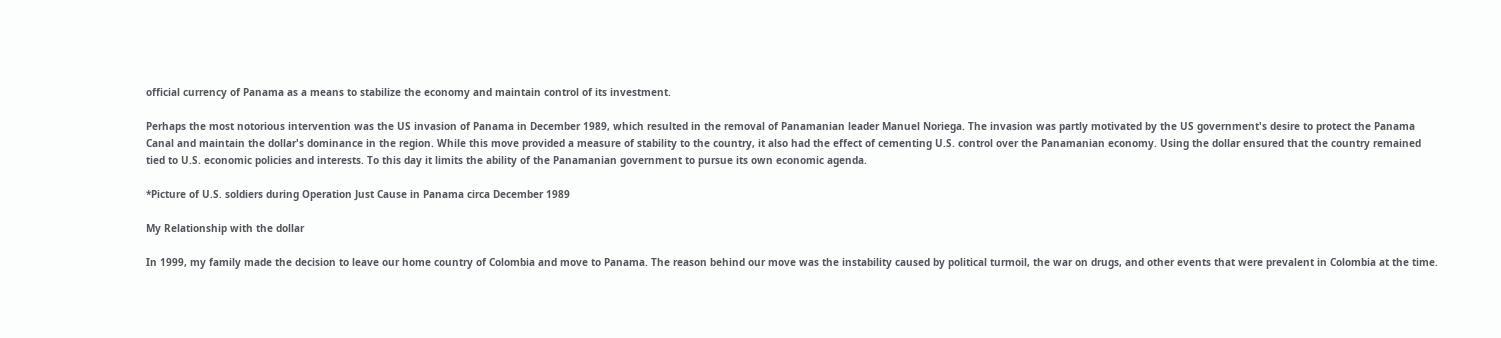official currency of Panama as a means to stabilize the economy and maintain control of its investment.

Perhaps the most notorious intervention was the US invasion of Panama in December 1989, which resulted in the removal of Panamanian leader Manuel Noriega. The invasion was partly motivated by the US government's desire to protect the Panama Canal and maintain the dollar's dominance in the region. While this move provided a measure of stability to the country, it also had the effect of cementing U.S. control over the Panamanian economy. Using the dollar ensured that the country remained tied to U.S. economic policies and interests. To this day it limits the ability of the Panamanian government to pursue its own economic agenda.

*Picture of U.S. soldiers during Operation Just Cause in Panama circa December 1989

My Relationship with the dollar

In 1999, my family made the decision to leave our home country of Colombia and move to Panama. The reason behind our move was the instability caused by political turmoil, the war on drugs, and other events that were prevalent in Colombia at the time.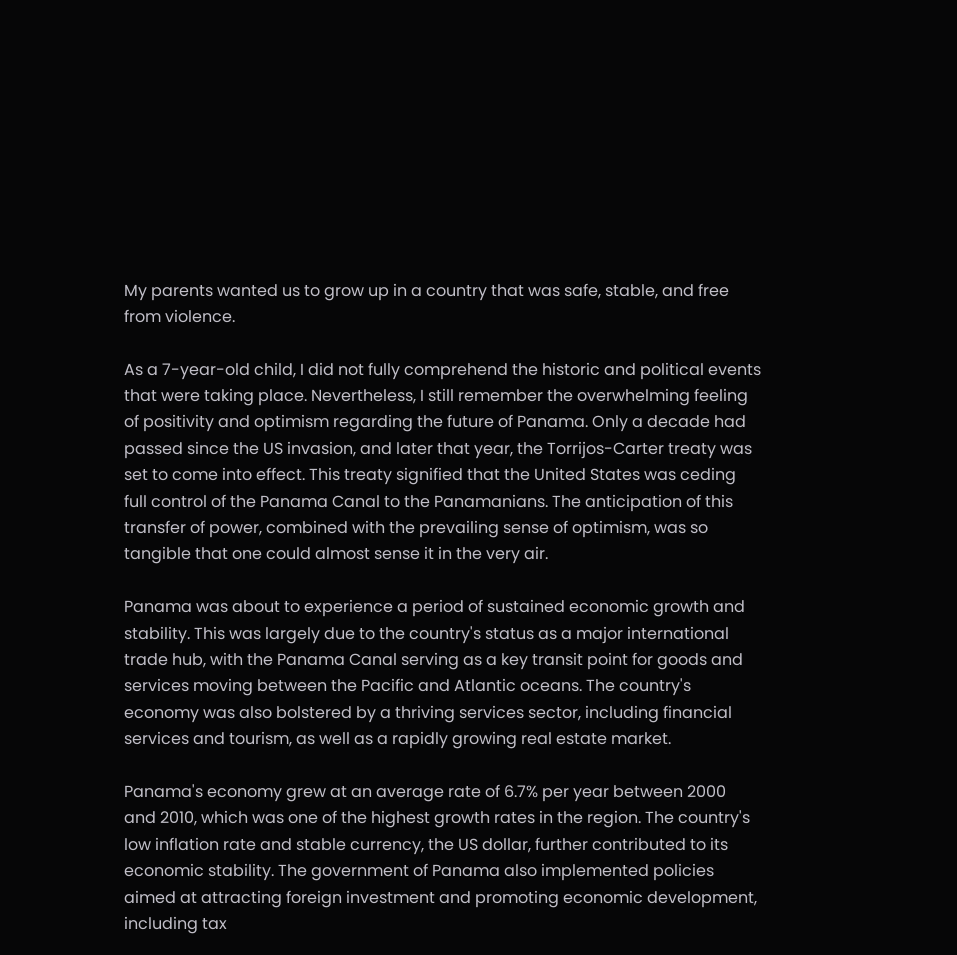My parents wanted us to grow up in a country that was safe, stable, and free from violence.

As a 7-year-old child, I did not fully comprehend the historic and political events that were taking place. Nevertheless, I still remember the overwhelming feeling of positivity and optimism regarding the future of Panama. Only a decade had passed since the US invasion, and later that year, the Torrijos-Carter treaty was set to come into effect. This treaty signified that the United States was ceding full control of the Panama Canal to the Panamanians. The anticipation of this transfer of power, combined with the prevailing sense of optimism, was so tangible that one could almost sense it in the very air.

Panama was about to experience a period of sustained economic growth and stability. This was largely due to the country's status as a major international trade hub, with the Panama Canal serving as a key transit point for goods and services moving between the Pacific and Atlantic oceans. The country's economy was also bolstered by a thriving services sector, including financial services and tourism, as well as a rapidly growing real estate market.

Panama's economy grew at an average rate of 6.7% per year between 2000 and 2010, which was one of the highest growth rates in the region. The country's low inflation rate and stable currency, the US dollar, further contributed to its economic stability. The government of Panama also implemented policies aimed at attracting foreign investment and promoting economic development, including tax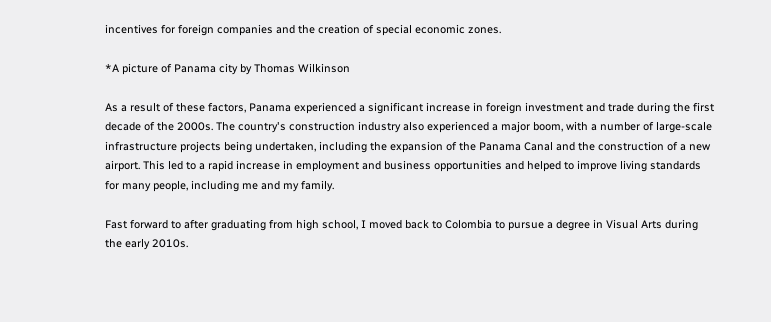incentives for foreign companies and the creation of special economic zones.

*A picture of Panama city by Thomas Wilkinson

As a result of these factors, Panama experienced a significant increase in foreign investment and trade during the first decade of the 2000s. The country's construction industry also experienced a major boom, with a number of large-scale infrastructure projects being undertaken, including the expansion of the Panama Canal and the construction of a new airport. This led to a rapid increase in employment and business opportunities and helped to improve living standards for many people, including me and my family.

Fast forward to after graduating from high school, I moved back to Colombia to pursue a degree in Visual Arts during the early 2010s.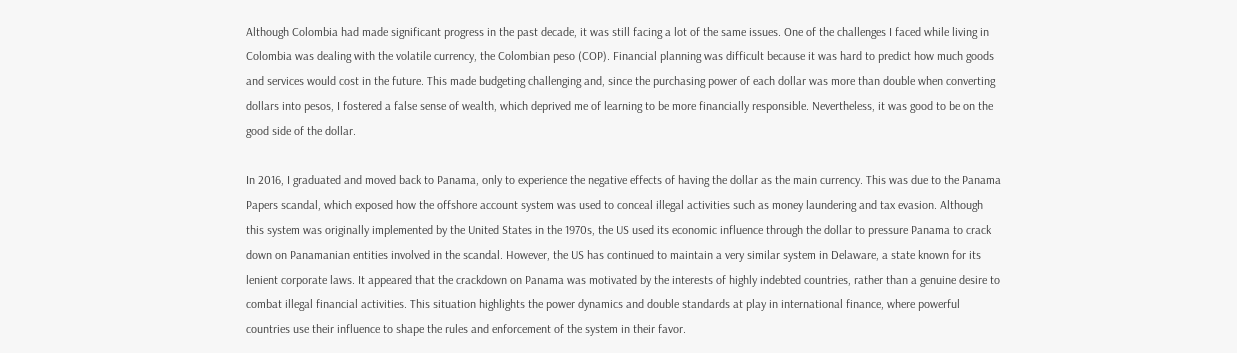Although Colombia had made significant progress in the past decade, it was still facing a lot of the same issues. One of the challenges I faced while living in Colombia was dealing with the volatile currency, the Colombian peso (COP). Financial planning was difficult because it was hard to predict how much goods and services would cost in the future. This made budgeting challenging and, since the purchasing power of each dollar was more than double when converting dollars into pesos, I fostered a false sense of wealth, which deprived me of learning to be more financially responsible. Nevertheless, it was good to be on the good side of the dollar.

In 2016, I graduated and moved back to Panama, only to experience the negative effects of having the dollar as the main currency. This was due to the Panama Papers scandal, which exposed how the offshore account system was used to conceal illegal activities such as money laundering and tax evasion. Although this system was originally implemented by the United States in the 1970s, the US used its economic influence through the dollar to pressure Panama to crack down on Panamanian entities involved in the scandal. However, the US has continued to maintain a very similar system in Delaware, a state known for its lenient corporate laws. It appeared that the crackdown on Panama was motivated by the interests of highly indebted countries, rather than a genuine desire to combat illegal financial activities. This situation highlights the power dynamics and double standards at play in international finance, where powerful countries use their influence to shape the rules and enforcement of the system in their favor.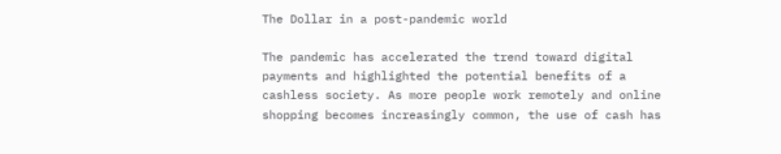The Dollar in a post-pandemic world

The pandemic has accelerated the trend toward digital payments and highlighted the potential benefits of a cashless society. As more people work remotely and online shopping becomes increasingly common, the use of cash has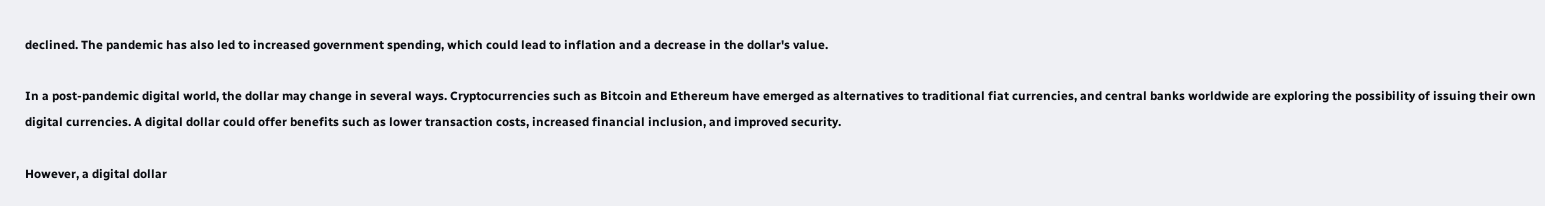declined. The pandemic has also led to increased government spending, which could lead to inflation and a decrease in the dollar's value.

In a post-pandemic digital world, the dollar may change in several ways. Cryptocurrencies such as Bitcoin and Ethereum have emerged as alternatives to traditional fiat currencies, and central banks worldwide are exploring the possibility of issuing their own digital currencies. A digital dollar could offer benefits such as lower transaction costs, increased financial inclusion, and improved security.

However, a digital dollar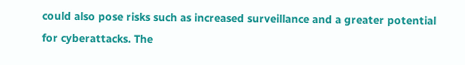could also pose risks such as increased surveillance and a greater potential for cyberattacks. The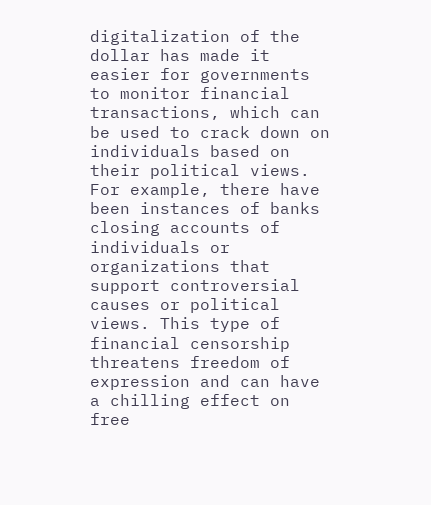digitalization of the dollar has made it easier for governments to monitor financial transactions, which can be used to crack down on individuals based on their political views. For example, there have been instances of banks closing accounts of individuals or organizations that support controversial causes or political views. This type of financial censorship threatens freedom of expression and can have a chilling effect on free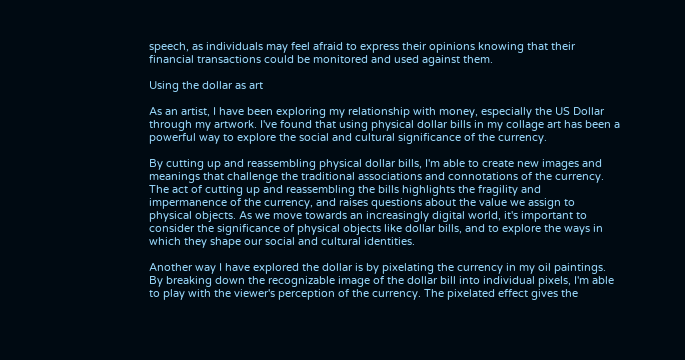speech, as individuals may feel afraid to express their opinions knowing that their financial transactions could be monitored and used against them.

Using the dollar as art

As an artist, I have been exploring my relationship with money, especially the US Dollar through my artwork. I've found that using physical dollar bills in my collage art has been a powerful way to explore the social and cultural significance of the currency.

By cutting up and reassembling physical dollar bills, I'm able to create new images and meanings that challenge the traditional associations and connotations of the currency. The act of cutting up and reassembling the bills highlights the fragility and impermanence of the currency, and raises questions about the value we assign to physical objects. As we move towards an increasingly digital world, it's important to consider the significance of physical objects like dollar bills, and to explore the ways in which they shape our social and cultural identities.

Another way I have explored the dollar is by pixelating the currency in my oil paintings. By breaking down the recognizable image of the dollar bill into individual pixels, I'm able to play with the viewer's perception of the currency. The pixelated effect gives the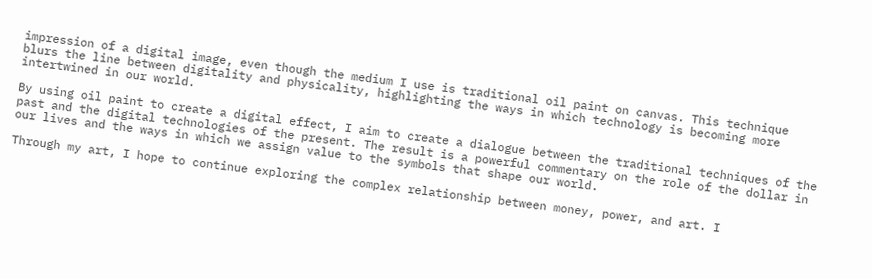impression of a digital image, even though the medium I use is traditional oil paint on canvas. This technique blurs the line between digitality and physicality, highlighting the ways in which technology is becoming more intertwined in our world.

By using oil paint to create a digital effect, I aim to create a dialogue between the traditional techniques of the past and the digital technologies of the present. The result is a powerful commentary on the role of the dollar in our lives and the ways in which we assign value to the symbols that shape our world.

Through my art, I hope to continue exploring the complex relationship between money, power, and art. I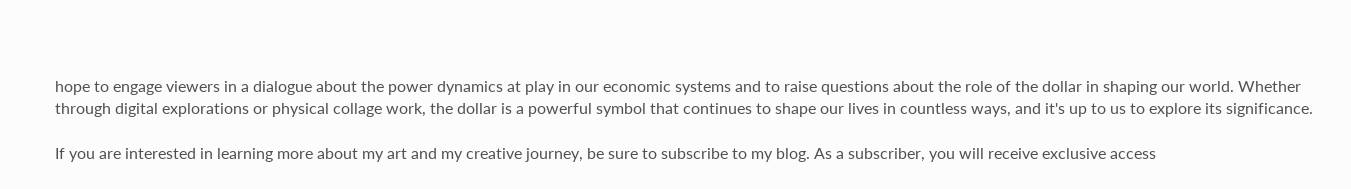hope to engage viewers in a dialogue about the power dynamics at play in our economic systems and to raise questions about the role of the dollar in shaping our world. Whether through digital explorations or physical collage work, the dollar is a powerful symbol that continues to shape our lives in countless ways, and it's up to us to explore its significance.

If you are interested in learning more about my art and my creative journey, be sure to subscribe to my blog. As a subscriber, you will receive exclusive access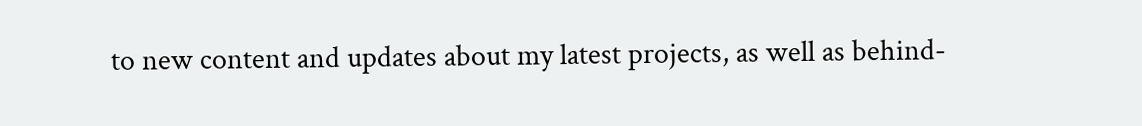to new content and updates about my latest projects, as well as behind-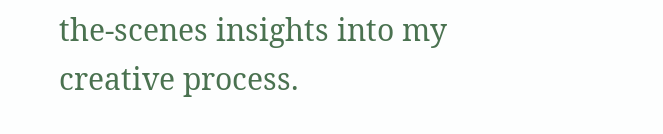the-scenes insights into my creative process.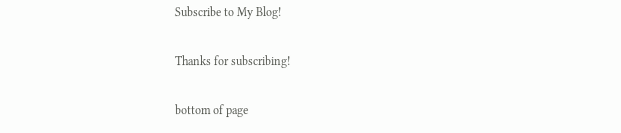Subscribe to My Blog!

Thanks for subscribing!

bottom of page